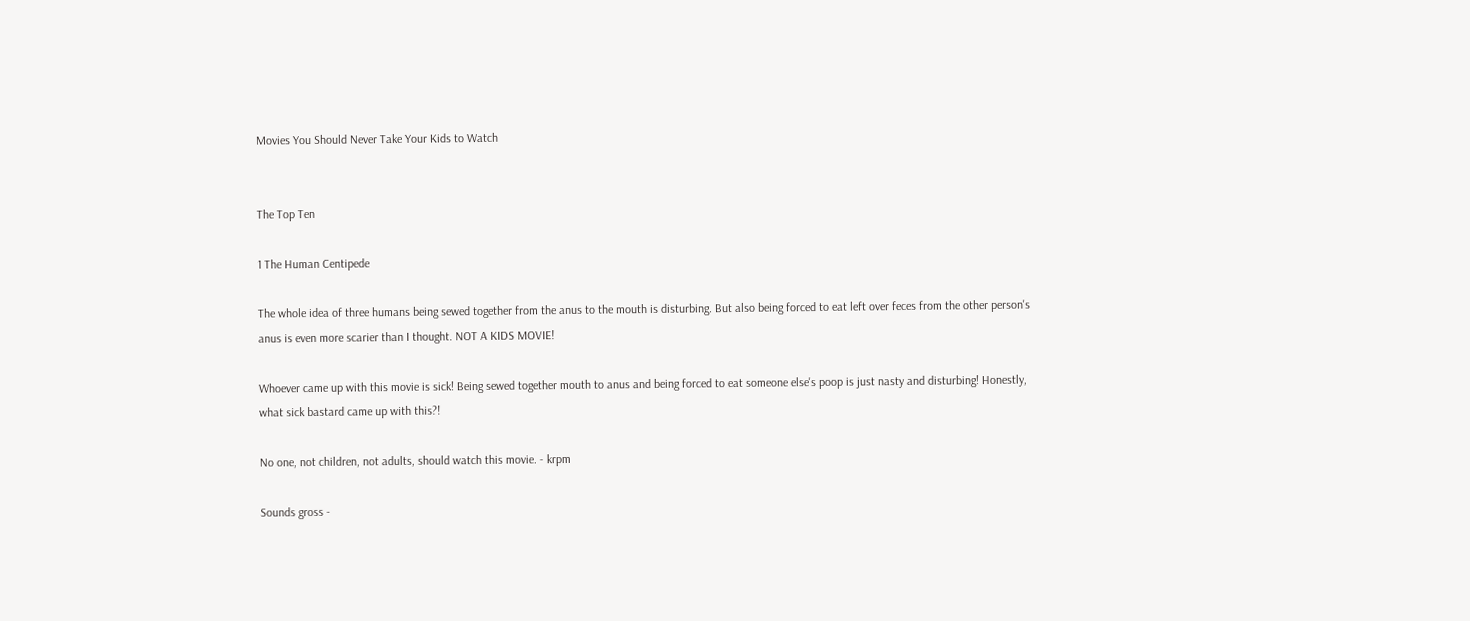Movies You Should Never Take Your Kids to Watch


The Top Ten

1 The Human Centipede

The whole idea of three humans being sewed together from the anus to the mouth is disturbing. But also being forced to eat left over feces from the other person's anus is even more scarier than I thought. NOT A KIDS MOVIE!

Whoever came up with this movie is sick! Being sewed together mouth to anus and being forced to eat someone else's poop is just nasty and disturbing! Honestly, what sick bastard came up with this?!

No one, not children, not adults, should watch this movie. - krpm

Sounds gross -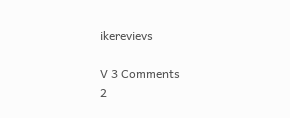ikerevievs

V 3 Comments
2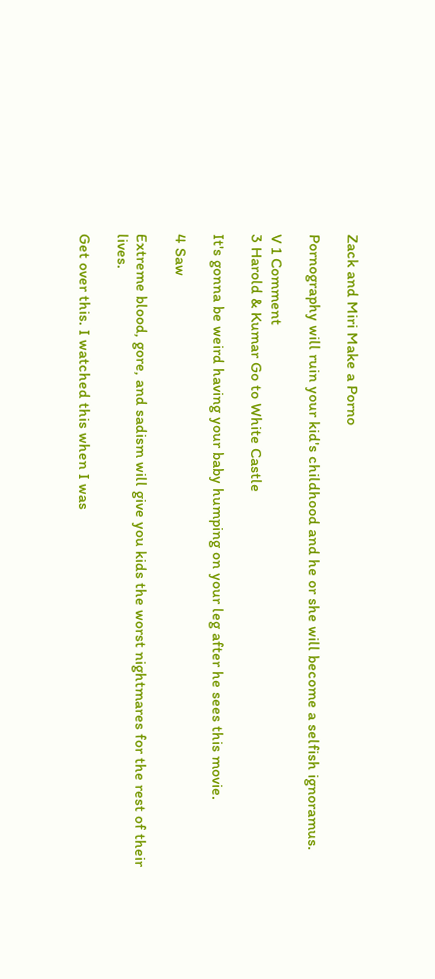Zack and Miri Make a Porno

Pornography will ruin your kid's childhood and he or she will become a selfish ignoramus.

V 1 Comment
3 Harold & Kumar Go to White Castle

It's gonna be weird having your baby humping on your leg after he sees this movie.

4 Saw

Extreme blood, gore, and sadism will give you kids the worst nightmares for the rest of their lives.

Get over this. I watched this when I was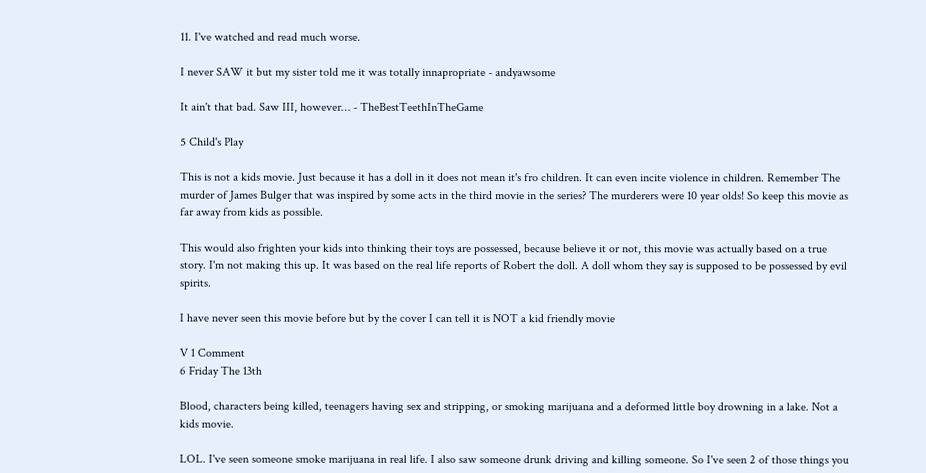11. I've watched and read much worse.

I never SAW it but my sister told me it was totally innapropriate - andyawsome

It ain't that bad. Saw III, however… - TheBestTeethInTheGame

5 Child's Play

This is not a kids movie. Just because it has a doll in it does not mean it's fro children. It can even incite violence in children. Remember The murder of James Bulger that was inspired by some acts in the third movie in the series? The murderers were 10 year olds! So keep this movie as far away from kids as possible.

This would also frighten your kids into thinking their toys are possessed, because believe it or not, this movie was actually based on a true story. I'm not making this up. It was based on the real life reports of Robert the doll. A doll whom they say is supposed to be possessed by evil spirits.

I have never seen this movie before but by the cover I can tell it is NOT a kid friendly movie

V 1 Comment
6 Friday The 13th

Blood, characters being killed, teenagers having sex and stripping, or smoking marijuana and a deformed little boy drowning in a lake. Not a kids movie.

LOL. I've seen someone smoke marijuana in real life. I also saw someone drunk driving and killing someone. So I've seen 2 of those things you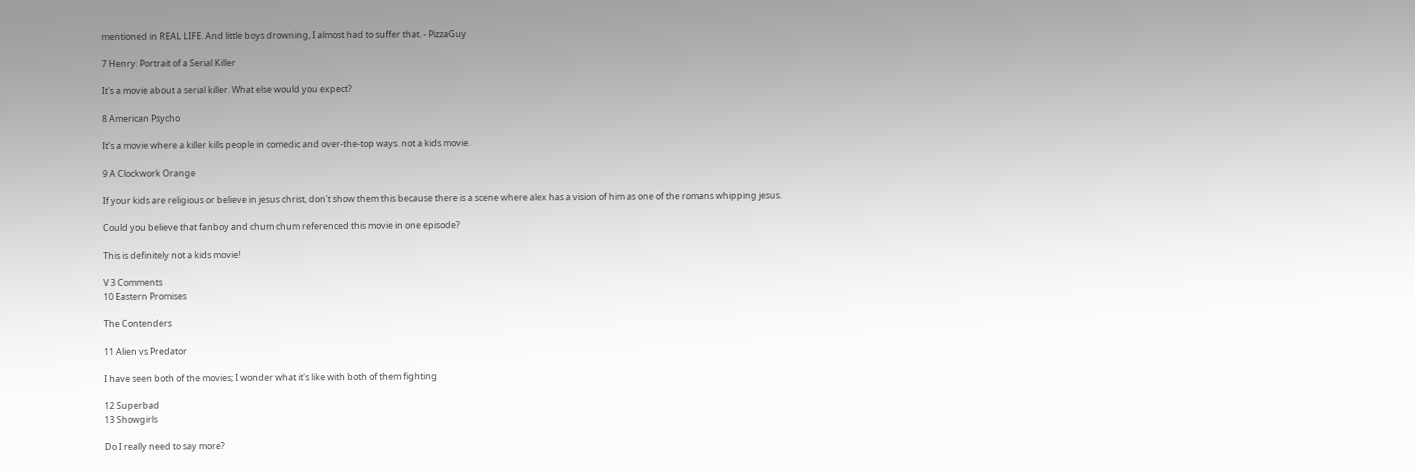mentioned in REAL LIFE. And little boys drowning, I almost had to suffer that. - PizzaGuy

7 Henry: Portrait of a Serial Killer

It's a movie about a serial killer. What else would you expect?

8 American Psycho

It's a movie where a killer kills people in comedic and over-the-top ways. not a kids movie.

9 A Clockwork Orange

If your kids are religious or believe in jesus christ, don't show them this because there is a scene where alex has a vision of him as one of the romans whipping jesus.

Could you believe that fanboy and chum chum referenced this movie in one episode?

This is definitely not a kids movie!

V 3 Comments
10 Eastern Promises

The Contenders

11 Alien vs Predator

I have seen both of the movies; I wonder what it's like with both of them fighting

12 Superbad
13 Showgirls

Do I really need to say more?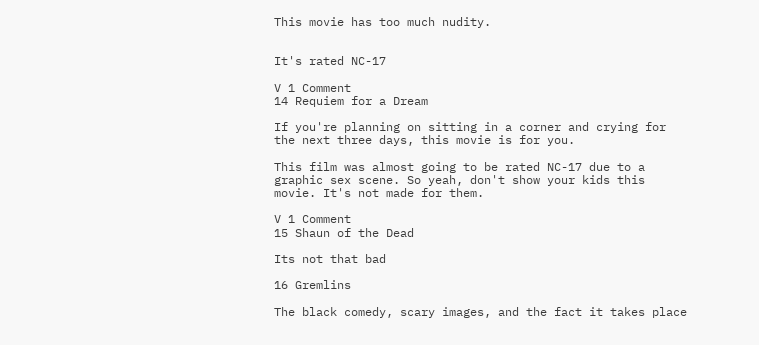This movie has too much nudity.


It's rated NC-17

V 1 Comment
14 Requiem for a Dream

If you're planning on sitting in a corner and crying for the next three days, this movie is for you.

This film was almost going to be rated NC-17 due to a graphic sex scene. So yeah, don't show your kids this movie. It's not made for them.

V 1 Comment
15 Shaun of the Dead

Its not that bad

16 Gremlins

The black comedy, scary images, and the fact it takes place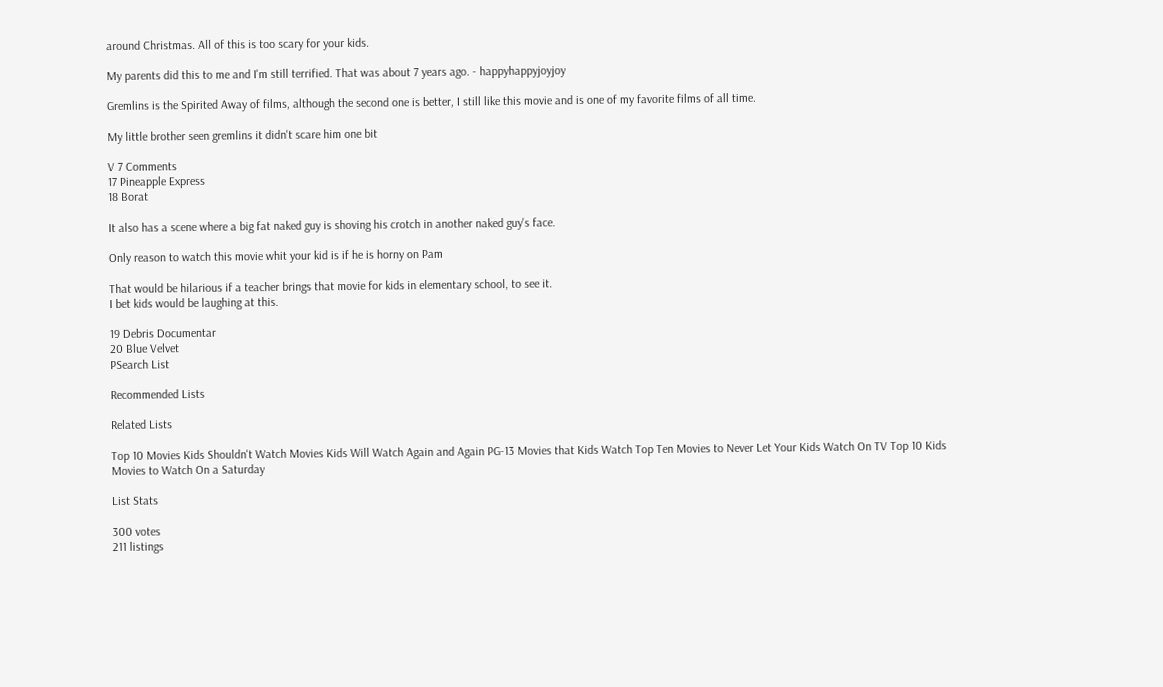around Christmas. All of this is too scary for your kids.

My parents did this to me and I'm still terrified. That was about 7 years ago. - happyhappyjoyjoy

Gremlins is the Spirited Away of films, although the second one is better, I still like this movie and is one of my favorite films of all time.

My little brother seen gremlins it didn't scare him one bit

V 7 Comments
17 Pineapple Express
18 Borat

It also has a scene where a big fat naked guy is shoving his crotch in another naked guy's face.

Only reason to watch this movie whit your kid is if he is horny on Pam

That would be hilarious if a teacher brings that movie for kids in elementary school, to see it.
I bet kids would be laughing at this.

19 Debris Documentar
20 Blue Velvet
PSearch List

Recommended Lists

Related Lists

Top 10 Movies Kids Shouldn't Watch Movies Kids Will Watch Again and Again PG-13 Movies that Kids Watch Top Ten Movies to Never Let Your Kids Watch On TV Top 10 Kids Movies to Watch On a Saturday

List Stats

300 votes
211 listings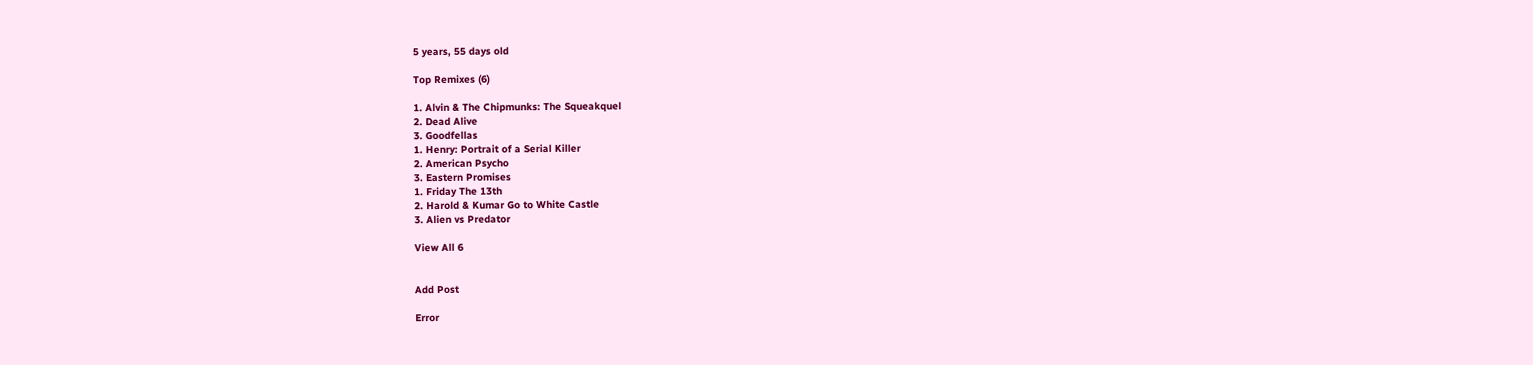5 years, 55 days old

Top Remixes (6)

1. Alvin & The Chipmunks: The Squeakquel
2. Dead Alive
3. Goodfellas
1. Henry: Portrait of a Serial Killer
2. American Psycho
3. Eastern Promises
1. Friday The 13th
2. Harold & Kumar Go to White Castle
3. Alien vs Predator

View All 6


Add Post

Error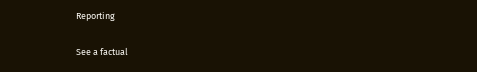Reporting

See a factual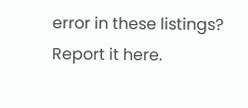error in these listings? Report it here.